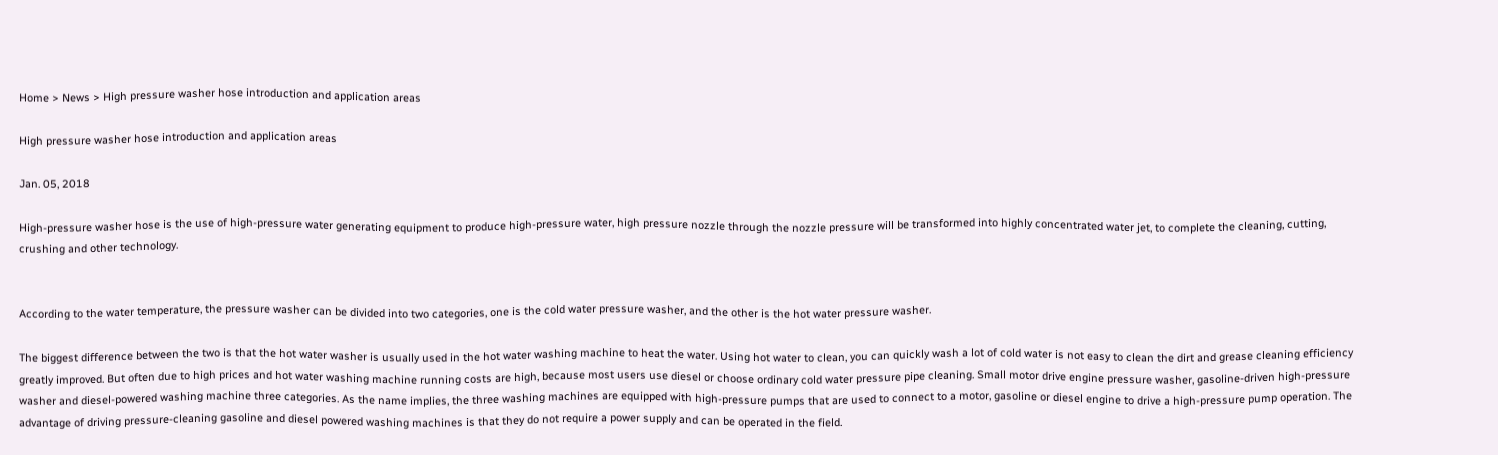Home > News > High pressure washer hose introduction and application areas

High pressure washer hose introduction and application areas

Jan. 05, 2018

High-pressure washer hose is the use of high-pressure water generating equipment to produce high-pressure water, high pressure nozzle through the nozzle pressure will be transformed into highly concentrated water jet, to complete the cleaning, cutting, crushing and other technology.


According to the water temperature, the pressure washer can be divided into two categories, one is the cold water pressure washer, and the other is the hot water pressure washer.

The biggest difference between the two is that the hot water washer is usually used in the hot water washing machine to heat the water. Using hot water to clean, you can quickly wash a lot of cold water is not easy to clean the dirt and grease cleaning efficiency greatly improved. But often due to high prices and hot water washing machine running costs are high, because most users use diesel or choose ordinary cold water pressure pipe cleaning. Small motor drive engine pressure washer, gasoline-driven high-pressure washer and diesel-powered washing machine three categories. As the name implies, the three washing machines are equipped with high-pressure pumps that are used to connect to a motor, gasoline or diesel engine to drive a high-pressure pump operation. The advantage of driving pressure-cleaning gasoline and diesel powered washing machines is that they do not require a power supply and can be operated in the field.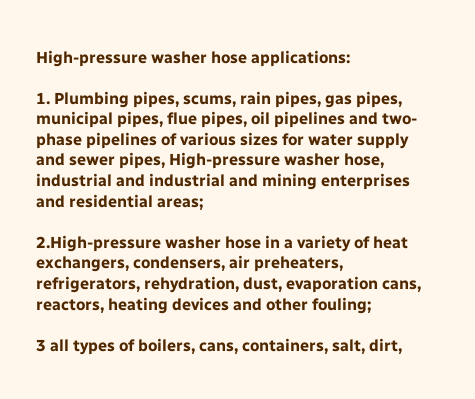High-pressure washer hose applications:

1. Plumbing pipes, scums, rain pipes, gas pipes, municipal pipes, flue pipes, oil pipelines and two-phase pipelines of various sizes for water supply and sewer pipes, High-pressure washer hose, industrial and industrial and mining enterprises and residential areas;

2.High-pressure washer hose in a variety of heat exchangers, condensers, air preheaters, refrigerators, rehydration, dust, evaporation cans, reactors, heating devices and other fouling;

3 all types of boilers, cans, containers, salt, dirt,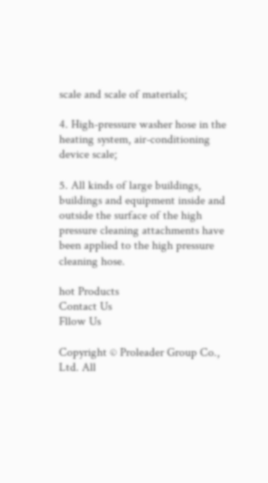scale and scale of materials;

4. High-pressure washer hose in the heating system, air-conditioning device scale;

5. All kinds of large buildings, buildings and equipment inside and outside the surface of the high pressure cleaning attachments have been applied to the high pressure cleaning hose.

hot Products
Contact Us
Fllow Us

Copyright © Proleader Group Co., Ltd. All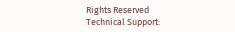Rights Reserved Technical Support: